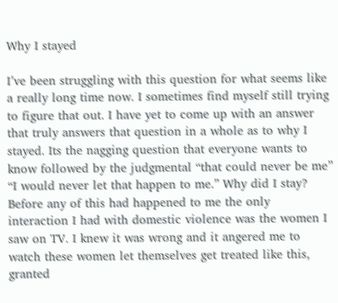Why I stayed

I’ve been struggling with this question for what seems like a really long time now. I sometimes find myself still trying to figure that out. I have yet to come up with an answer that truly answers that question in a whole as to why I stayed. Its the nagging question that everyone wants to know followed by the judgmental “that could never be me” “I would never let that happen to me.” Why did I stay? Before any of this had happened to me the only interaction I had with domestic violence was the women I saw on TV. I knew it was wrong and it angered me to watch these women let themselves get treated like this, granted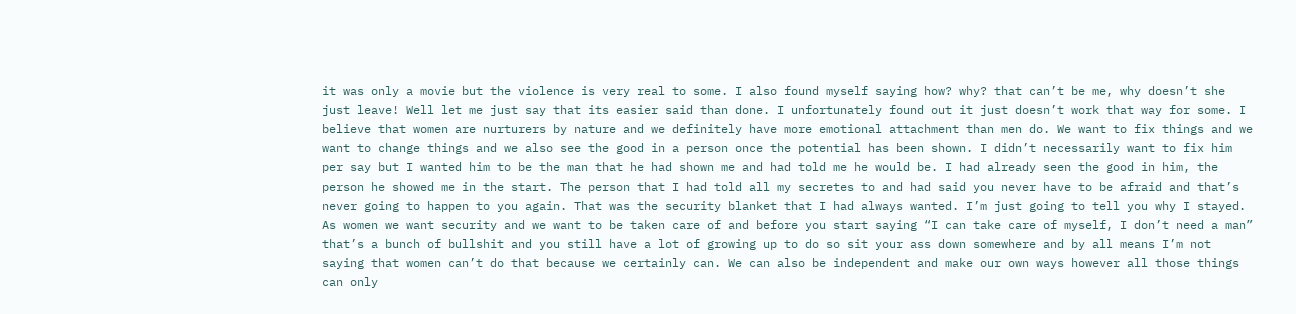it was only a movie but the violence is very real to some. I also found myself saying how? why? that can’t be me, why doesn’t she just leave! Well let me just say that its easier said than done. I unfortunately found out it just doesn’t work that way for some. I believe that women are nurturers by nature and we definitely have more emotional attachment than men do. We want to fix things and we want to change things and we also see the good in a person once the potential has been shown. I didn’t necessarily want to fix him per say but I wanted him to be the man that he had shown me and had told me he would be. I had already seen the good in him, the person he showed me in the start. The person that I had told all my secretes to and had said you never have to be afraid and that’s never going to happen to you again. That was the security blanket that I had always wanted. I’m just going to tell you why I stayed.
As women we want security and we want to be taken care of and before you start saying “I can take care of myself, I don’t need a man” that’s a bunch of bullshit and you still have a lot of growing up to do so sit your ass down somewhere and by all means I’m not saying that women can’t do that because we certainly can. We can also be independent and make our own ways however all those things can only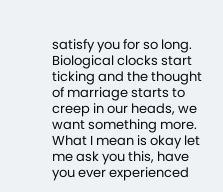satisfy you for so long. Biological clocks start ticking and the thought of marriage starts to creep in our heads, we want something more. What I mean is okay let me ask you this, have you ever experienced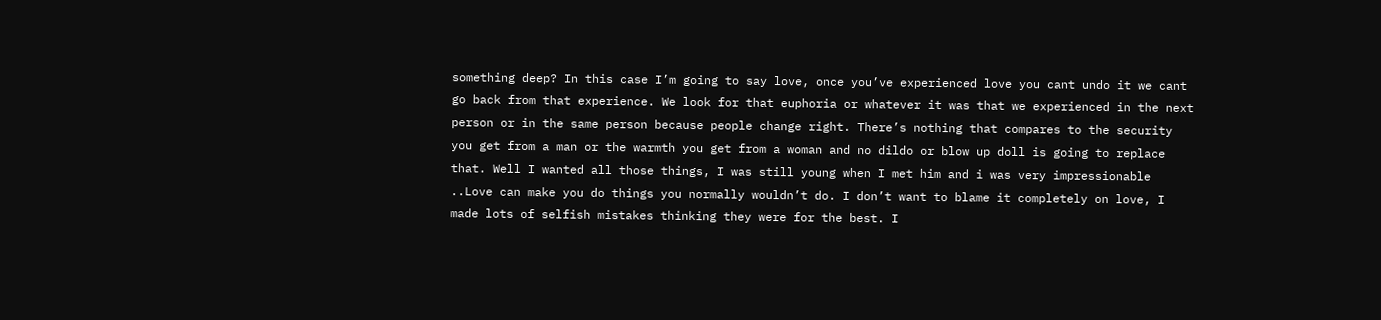something deep? In this case I’m going to say love, once you’ve experienced love you cant undo it we cant go back from that experience. We look for that euphoria or whatever it was that we experienced in the next person or in the same person because people change right. There’s nothing that compares to the security you get from a man or the warmth you get from a woman and no dildo or blow up doll is going to replace that. Well I wanted all those things, I was still young when I met him and i was very impressionable ..Love can make you do things you normally wouldn’t do. I don’t want to blame it completely on love, I made lots of selfish mistakes thinking they were for the best. I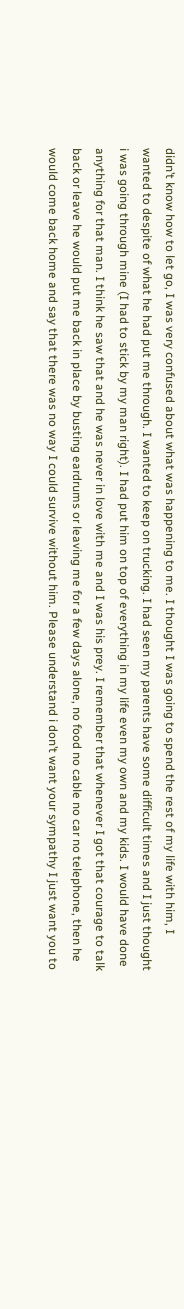didn’t know how to let go, I was very confused about what was happening to me. I thought I was going to spend the rest of my life with him, I wanted to despite of what he had put me through. I wanted to keep on trucking. I had seen my parents have some difficult times and I just thought i was going through mine (I had to stick by my man right). I had put him on top of everything in my life even my own and my kids. I would have done anything for that man. I think he saw that and he was never in love with me and I was his prey. I remember that whenever I got that courage to talk back or leave he would put me back in place by busting eardrums or leaving me for a few days alone, no food no cable no car no telephone, then he would come back home and say that there was no way I could survive without him. Please understand i don’t want your sympathy I just want you to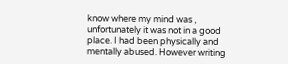know where my mind was , unfortunately it was not in a good place. I had been physically and mentally abused. However writing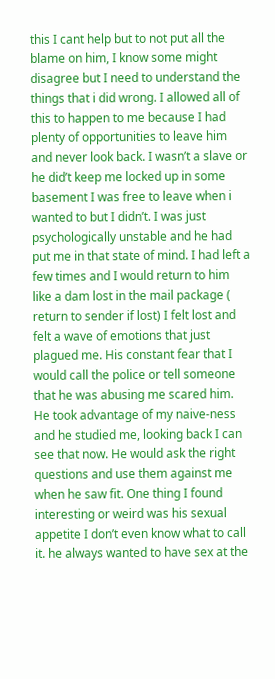this I cant help but to not put all the blame on him, I know some might disagree but I need to understand the things that i did wrong. I allowed all of this to happen to me because I had plenty of opportunities to leave him and never look back. I wasn’t a slave or he did’t keep me locked up in some basement I was free to leave when i wanted to but I didn’t. I was just psychologically unstable and he had put me in that state of mind. I had left a few times and I would return to him like a dam lost in the mail package ( return to sender if lost) I felt lost and felt a wave of emotions that just plagued me. His constant fear that I would call the police or tell someone that he was abusing me scared him. He took advantage of my naive-ness and he studied me, looking back I can see that now. He would ask the right questions and use them against me when he saw fit. One thing I found interesting or weird was his sexual appetite I don’t even know what to call it. he always wanted to have sex at the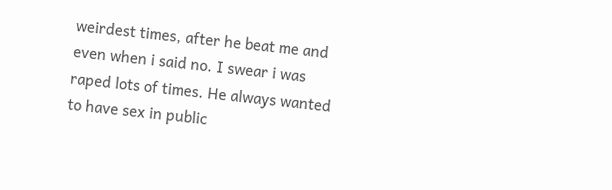weirdest times, after he beat me and even when i said no. I swear i was raped lots of times. He always wanted to have sex in public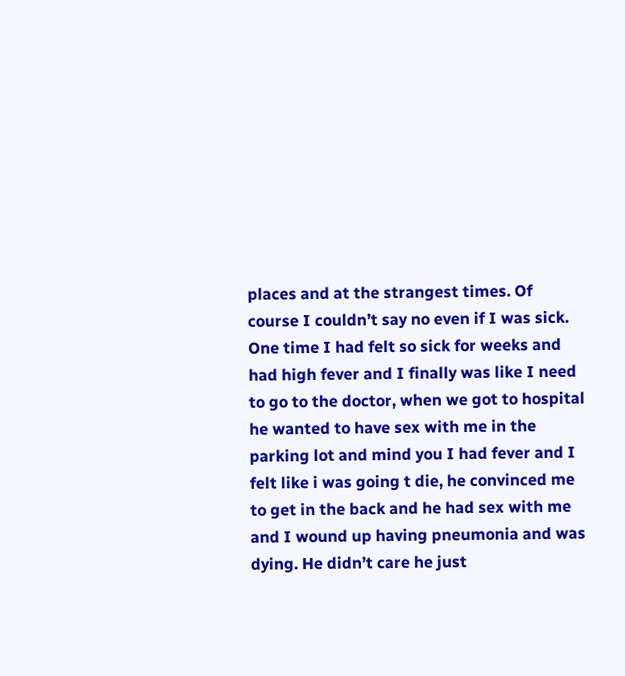places and at the strangest times. Of course I couldn’t say no even if I was sick. One time I had felt so sick for weeks and had high fever and I finally was like I need to go to the doctor, when we got to hospital he wanted to have sex with me in the parking lot and mind you I had fever and I felt like i was going t die, he convinced me to get in the back and he had sex with me and I wound up having pneumonia and was dying. He didn’t care he just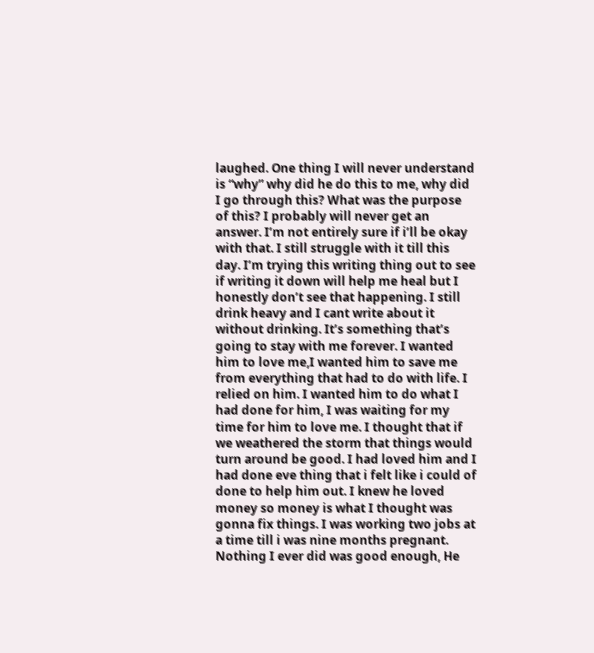laughed. One thing I will never understand is “why” why did he do this to me, why did I go through this? What was the purpose of this? I probably will never get an answer. I’m not entirely sure if i’ll be okay with that. I still struggle with it till this day. I’m trying this writing thing out to see if writing it down will help me heal but I honestly don’t see that happening. I still drink heavy and I cant write about it without drinking. It’s something that’s going to stay with me forever. I wanted him to love me,I wanted him to save me from everything that had to do with life. I relied on him. I wanted him to do what I had done for him, I was waiting for my time for him to love me. I thought that if we weathered the storm that things would turn around be good. I had loved him and I had done eve thing that i felt like i could of done to help him out. I knew he loved money so money is what I thought was gonna fix things. I was working two jobs at a time till i was nine months pregnant. Nothing I ever did was good enough, He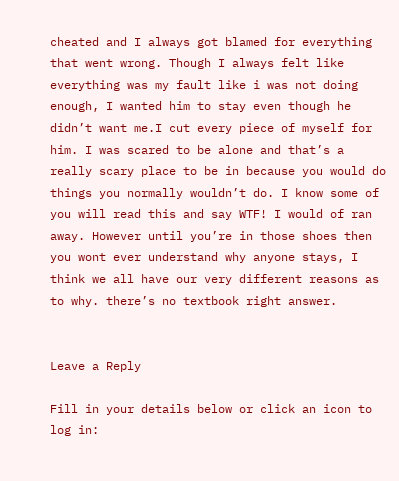cheated and I always got blamed for everything that went wrong. Though I always felt like everything was my fault like i was not doing enough, I wanted him to stay even though he didn’t want me.I cut every piece of myself for him. I was scared to be alone and that’s a really scary place to be in because you would do things you normally wouldn’t do. I know some of you will read this and say WTF! I would of ran away. However until you’re in those shoes then you wont ever understand why anyone stays, I think we all have our very different reasons as to why. there’s no textbook right answer.


Leave a Reply

Fill in your details below or click an icon to log in: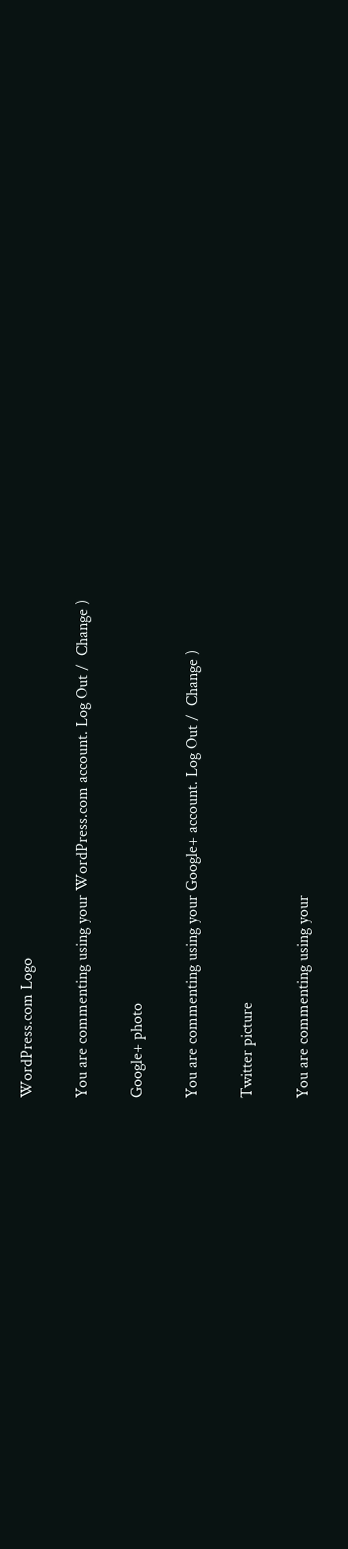WordPress.com Logo

You are commenting using your WordPress.com account. Log Out /  Change )

Google+ photo

You are commenting using your Google+ account. Log Out /  Change )

Twitter picture

You are commenting using your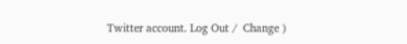Twitter account. Log Out /  Change )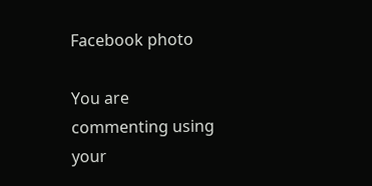Facebook photo

You are commenting using your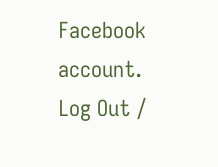Facebook account. Log Out /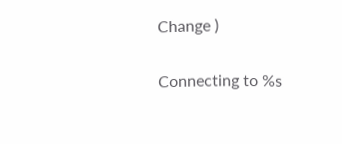Change )

Connecting to %s